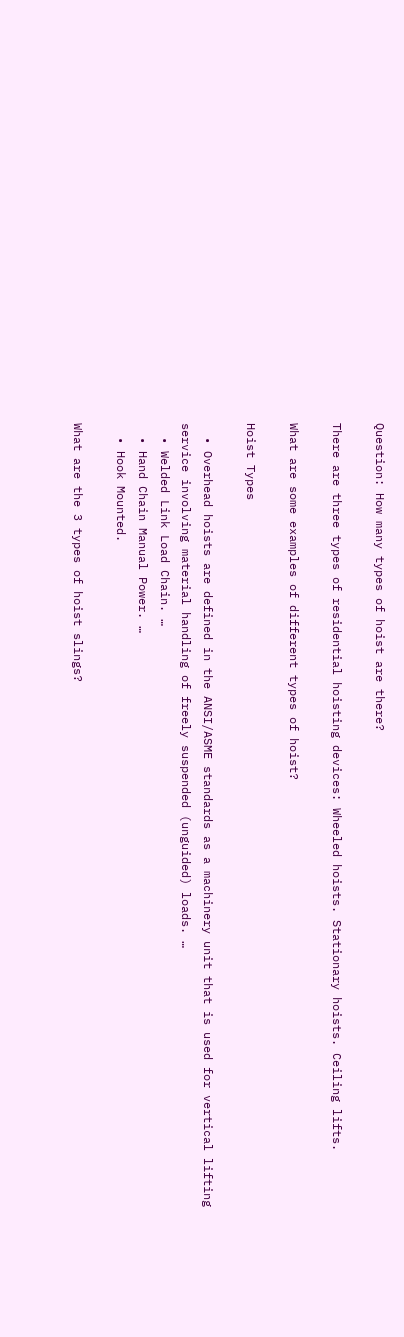Question: How many types of hoist are there?

There are three types of residential hoisting devices: Wheeled hoists. Stationary hoists. Ceiling lifts.

What are some examples of different types of hoist?

Hoist Types

  • Overhead hoists are defined in the ANSI/ASME standards as a machinery unit that is used for vertical lifting service involving material handling of freely suspended (unguided) loads. …
  • Welded Link Load Chain. …
  • Hand Chain Manual Power. …
  • Hook Mounted.

What are the 3 types of hoist slings?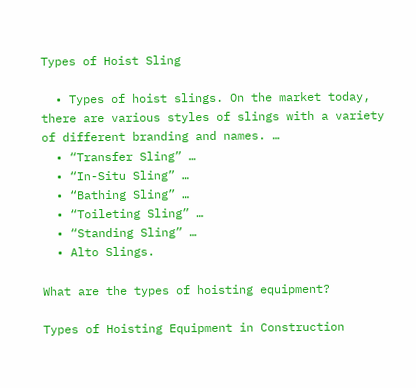Types of Hoist Sling

  • Types of hoist slings. On the market today, there are various styles of slings with a variety of different branding and names. …
  • “Transfer Sling” …
  • “In-Situ Sling” …
  • “Bathing Sling” …
  • “Toileting Sling” …
  • “Standing Sling” …
  • Alto Slings.

What are the types of hoisting equipment?

Types of Hoisting Equipment in Construction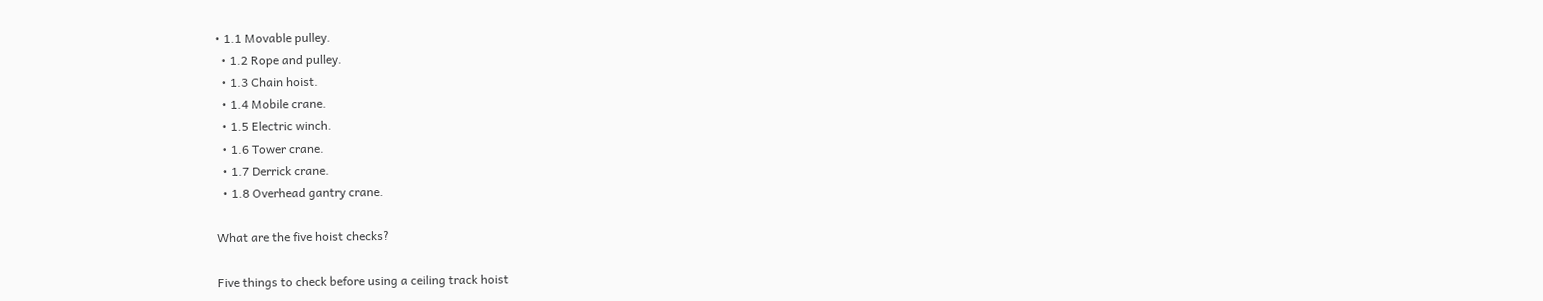• 1.1 Movable pulley.
  • 1.2 Rope and pulley.
  • 1.3 Chain hoist.
  • 1.4 Mobile crane.
  • 1.5 Electric winch.
  • 1.6 Tower crane.
  • 1.7 Derrick crane.
  • 1.8 Overhead gantry crane.

What are the five hoist checks?

Five things to check before using a ceiling track hoist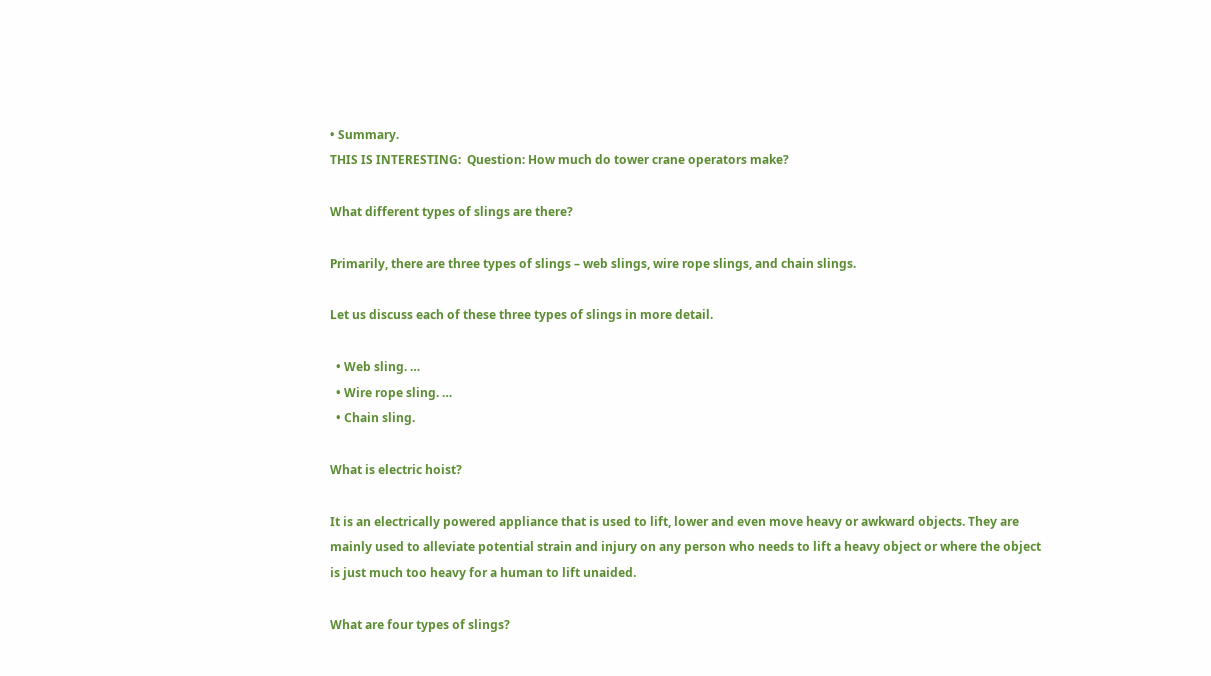• Summary.
THIS IS INTERESTING:  Question: How much do tower crane operators make?

What different types of slings are there?

Primarily, there are three types of slings – web slings, wire rope slings, and chain slings.

Let us discuss each of these three types of slings in more detail.

  • Web sling. …
  • Wire rope sling. …
  • Chain sling.

What is electric hoist?

It is an electrically powered appliance that is used to lift, lower and even move heavy or awkward objects. They are mainly used to alleviate potential strain and injury on any person who needs to lift a heavy object or where the object is just much too heavy for a human to lift unaided.

What are four types of slings?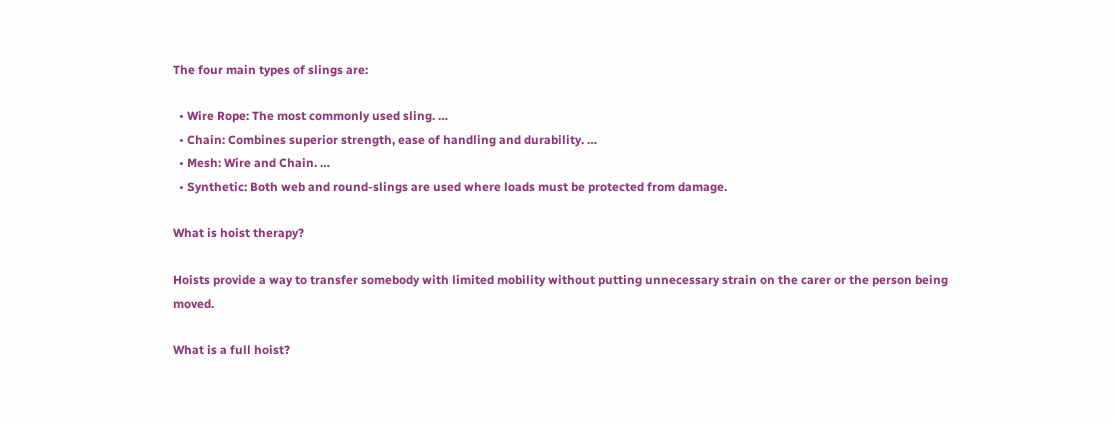The four main types of slings are:

  • Wire Rope: The most commonly used sling. …
  • Chain: Combines superior strength, ease of handling and durability. …
  • Mesh: Wire and Chain. …
  • Synthetic: Both web and round-slings are used where loads must be protected from damage.

What is hoist therapy?

Hoists provide a way to transfer somebody with limited mobility without putting unnecessary strain on the carer or the person being moved.

What is a full hoist?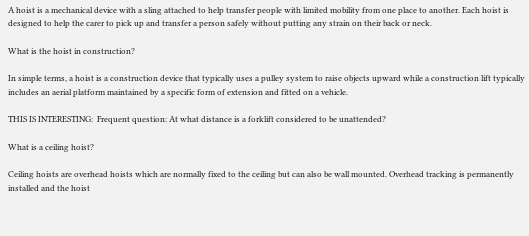A hoist is a mechanical device with a sling attached to help transfer people with limited mobility from one place to another. Each hoist is designed to help the carer to pick up and transfer a person safely without putting any strain on their back or neck.

What is the hoist in construction?

In simple terms, a hoist is a construction device that typically uses a pulley system to raise objects upward while a construction lift typically includes an aerial platform maintained by a specific form of extension and fitted on a vehicle.

THIS IS INTERESTING:  Frequent question: At what distance is a forklift considered to be unattended?

What is a ceiling hoist?

Ceiling hoists are overhead hoists which are normally fixed to the ceiling but can also be wall mounted. Overhead tracking is permanently installed and the hoist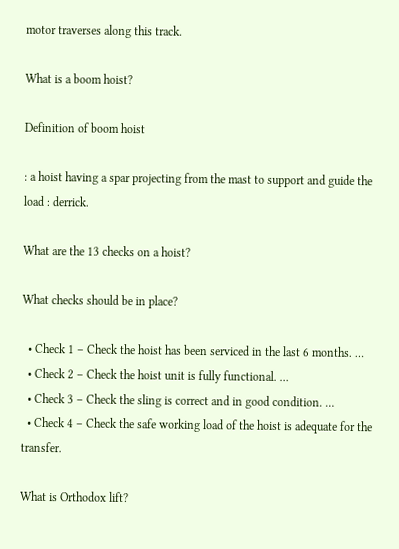motor traverses along this track.

What is a boom hoist?

Definition of boom hoist

: a hoist having a spar projecting from the mast to support and guide the load : derrick.

What are the 13 checks on a hoist?

What checks should be in place?

  • Check 1 – Check the hoist has been serviced in the last 6 months. …
  • Check 2 – Check the hoist unit is fully functional. …
  • Check 3 – Check the sling is correct and in good condition. …
  • Check 4 – Check the safe working load of the hoist is adequate for the transfer.

What is Orthodox lift?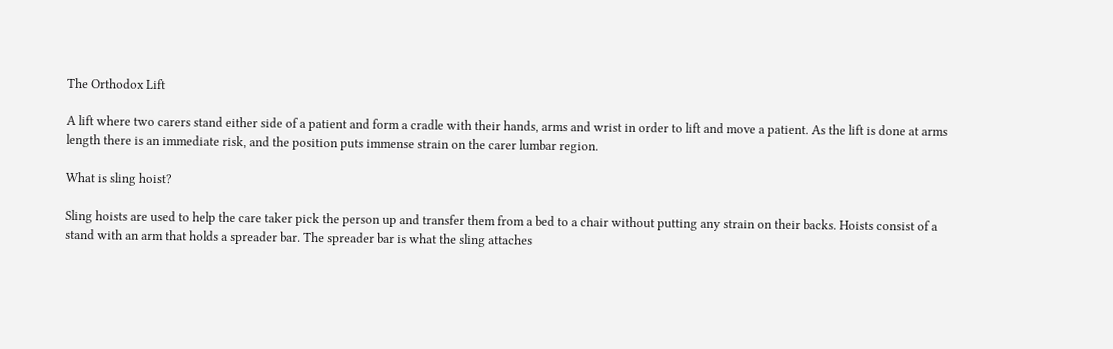The Orthodox Lift

A lift where two carers stand either side of a patient and form a cradle with their hands, arms and wrist in order to lift and move a patient. As the lift is done at arms length there is an immediate risk, and the position puts immense strain on the carer lumbar region.

What is sling hoist?

Sling hoists are used to help the care taker pick the person up and transfer them from a bed to a chair without putting any strain on their backs. Hoists consist of a stand with an arm that holds a spreader bar. The spreader bar is what the sling attaches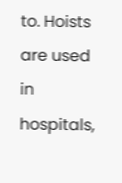to. Hoists are used in hospitals,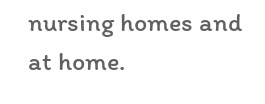nursing homes and at home.